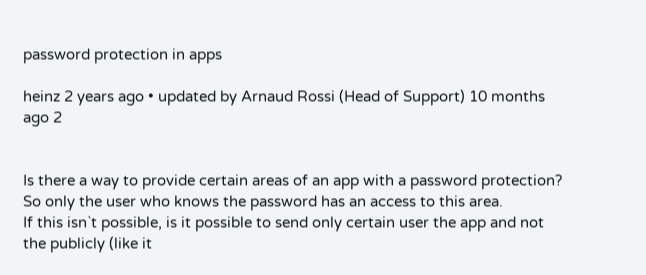password protection in apps

heinz 2 years ago • updated by Arnaud Rossi (Head of Support) 10 months ago 2


Is there a way to provide certain areas of an app with a password protection? So only the user who knows the password has an access to this area.
If this isn`t possible, is it possible to send only certain user the app and not the publicly (like it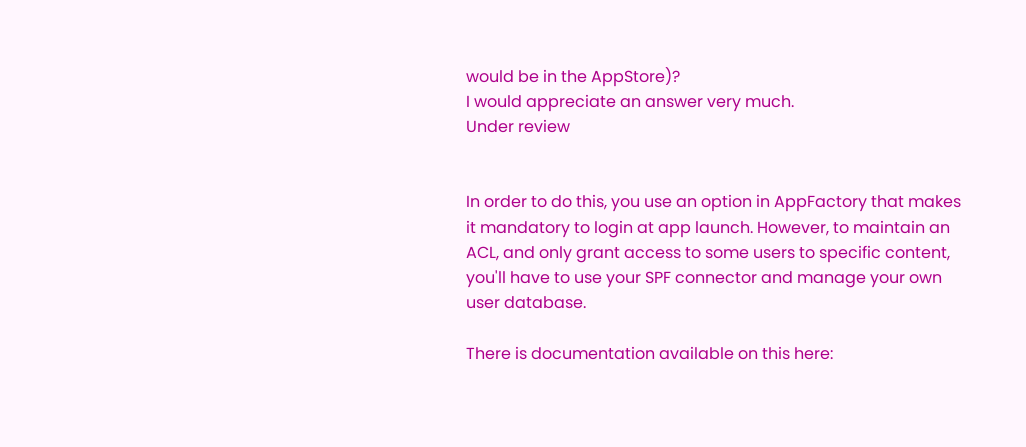would be in the AppStore)?
I would appreciate an answer very much.
Under review


In order to do this, you use an option in AppFactory that makes it mandatory to login at app launch. However, to maintain an ACL, and only grant access to some users to specific content, you'll have to use your SPF connector and manage your own user database.

There is documentation available on this here: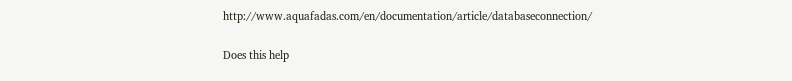http://www.aquafadas.com/en/documentation/article/databaseconnection/

Does this help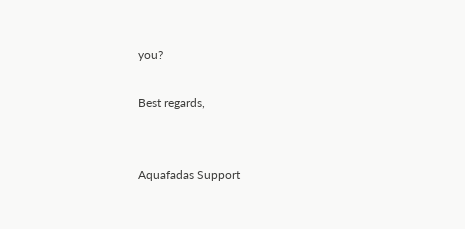you?

Best regards,


Aquafadas Support